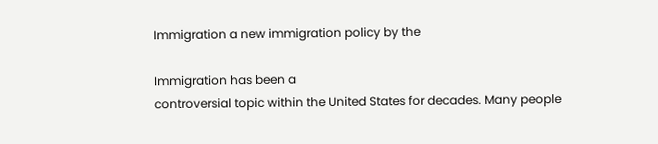Immigration a new immigration policy by the

Immigration has been a
controversial topic within the United States for decades. Many people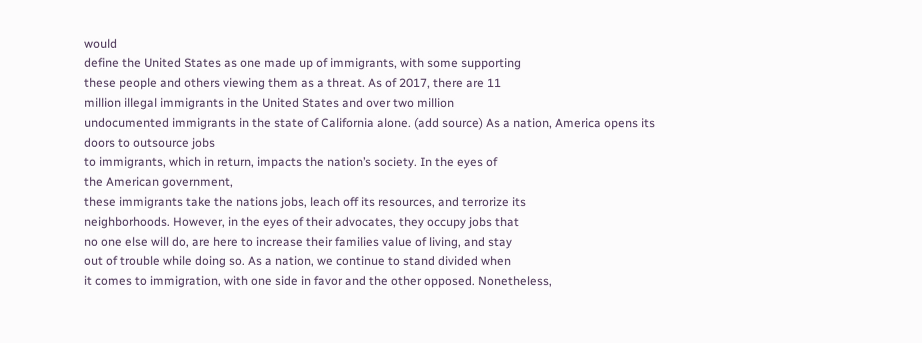would
define the United States as one made up of immigrants, with some supporting
these people and others viewing them as a threat. As of 2017, there are 11
million illegal immigrants in the United States and over two million
undocumented immigrants in the state of California alone. (add source) As a nation, America opens its doors to outsource jobs
to immigrants, which in return, impacts the nation’s society. In the eyes of
the American government,
these immigrants take the nations jobs, leach off its resources, and terrorize its
neighborhoods. However, in the eyes of their advocates, they occupy jobs that
no one else will do, are here to increase their families value of living, and stay
out of trouble while doing so. As a nation, we continue to stand divided when
it comes to immigration, with one side in favor and the other opposed. Nonetheless,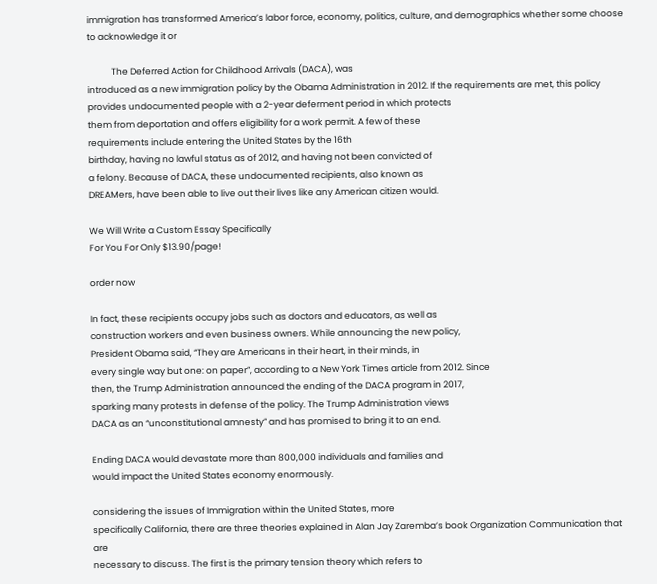immigration has transformed America’s labor force, economy, politics, culture, and demographics whether some choose to acknowledge it or

            The Deferred Action for Childhood Arrivals (DACA), was
introduced as a new immigration policy by the Obama Administration in 2012. If the requirements are met, this policy
provides undocumented people with a 2-year deferment period in which protects
them from deportation and offers eligibility for a work permit. A few of these
requirements include entering the United States by the 16th
birthday, having no lawful status as of 2012, and having not been convicted of
a felony. Because of DACA, these undocumented recipients, also known as
DREAMers, have been able to live out their lives like any American citizen would.

We Will Write a Custom Essay Specifically
For You For Only $13.90/page!

order now

In fact, these recipients occupy jobs such as doctors and educators, as well as
construction workers and even business owners. While announcing the new policy,
President Obama said, “They are Americans in their heart, in their minds, in
every single way but one: on paper”, according to a New York Times article from 2012. Since
then, the Trump Administration announced the ending of the DACA program in 2017,
sparking many protests in defense of the policy. The Trump Administration views
DACA as an “unconstitutional amnesty” and has promised to bring it to an end.

Ending DACA would devastate more than 800,000 individuals and families and
would impact the United States economy enormously.

considering the issues of Immigration within the United States, more
specifically California, there are three theories explained in Alan Jay Zaremba’s book Organization Communication that are
necessary to discuss. The first is the primary tension theory which refers to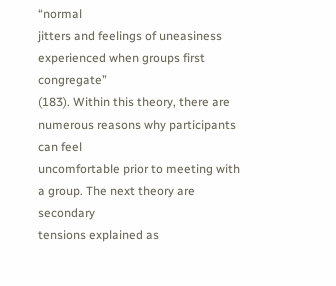“normal
jitters and feelings of uneasiness experienced when groups first congregate”
(183). Within this theory, there are numerous reasons why participants can feel
uncomfortable prior to meeting with a group. The next theory are secondary
tensions explained as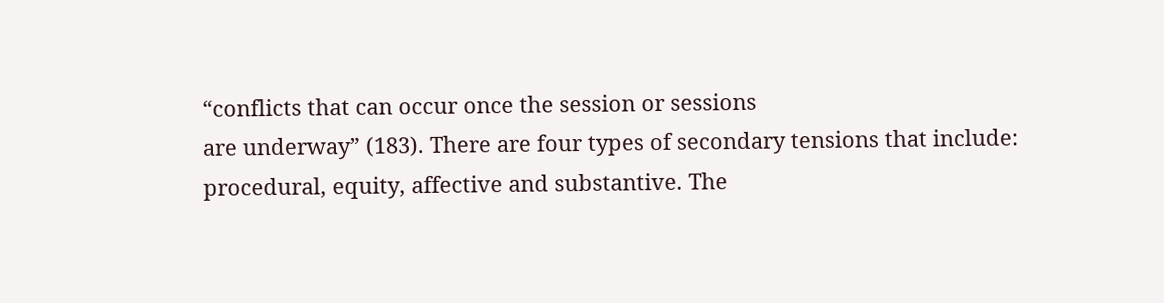“conflicts that can occur once the session or sessions
are underway” (183). There are four types of secondary tensions that include:
procedural, equity, affective and substantive. The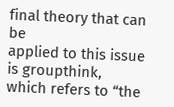final theory that can be
applied to this issue is groupthink, which refers to “the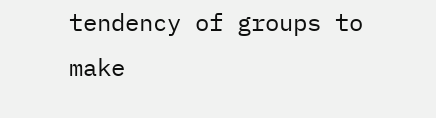tendency of groups to
make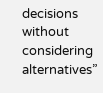decisions without considering alternatives”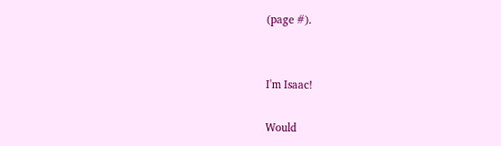(page #).


I'm Isaac!

Would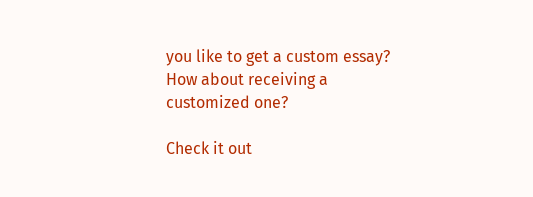you like to get a custom essay? How about receiving a customized one?

Check it out